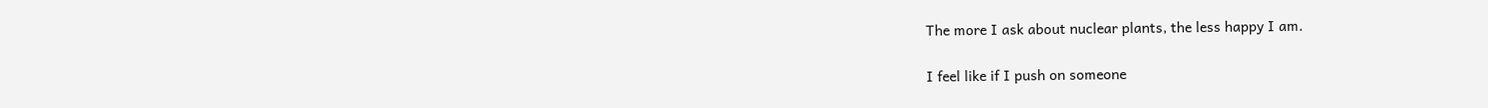The more I ask about nuclear plants, the less happy I am.

I feel like if I push on someone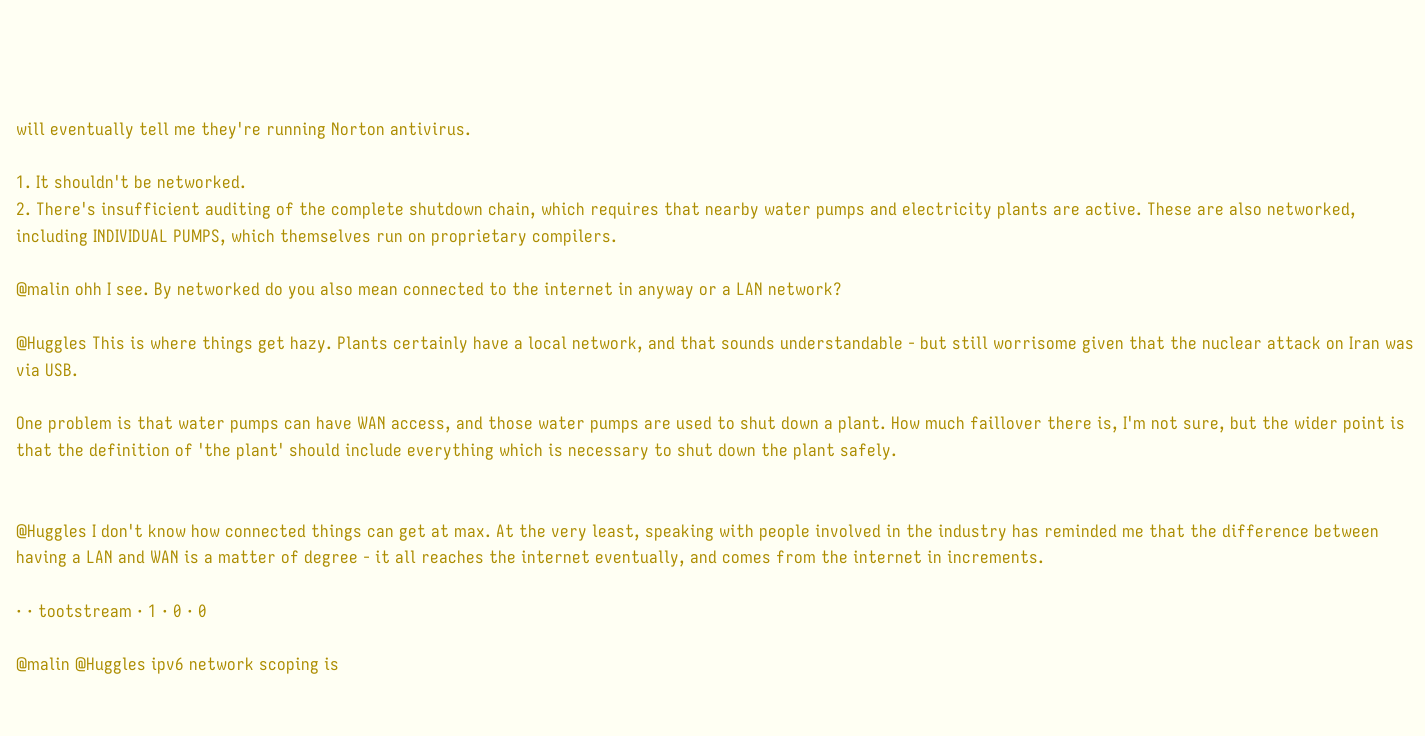will eventually tell me they're running Norton antivirus.

1. It shouldn't be networked.
2. There's insufficient auditing of the complete shutdown chain, which requires that nearby water pumps and electricity plants are active. These are also networked, including INDIVIDUAL PUMPS, which themselves run on proprietary compilers.

@malin ohh I see. By networked do you also mean connected to the internet in anyway or a LAN network?

@Huggles This is where things get hazy. Plants certainly have a local network, and that sounds understandable - but still worrisome given that the nuclear attack on Iran was via USB.

One problem is that water pumps can have WAN access, and those water pumps are used to shut down a plant. How much faillover there is, I'm not sure, but the wider point is that the definition of 'the plant' should include everything which is necessary to shut down the plant safely.


@Huggles I don't know how connected things can get at max. At the very least, speaking with people involved in the industry has reminded me that the difference between having a LAN and WAN is a matter of degree - it all reaches the internet eventually, and comes from the internet in increments.

· · tootstream · 1 · 0 · 0

@malin @Huggles ipv6 network scoping is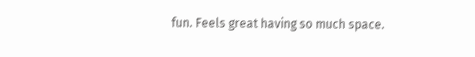fun. Feels great having so much space.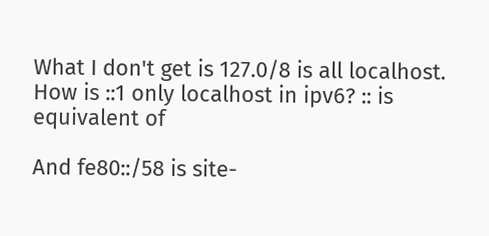What I don't get is 127.0/8 is all localhost. How is ::1 only localhost in ipv6? :: is equivalent of

And fe80::/58 is site-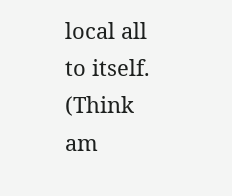local all to itself. (Think am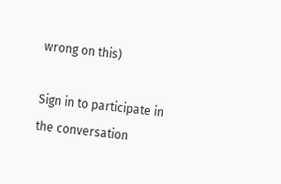wrong on this)

Sign in to participate in the conversation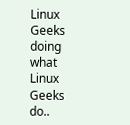Linux Geeks doing what Linux Geeks do..